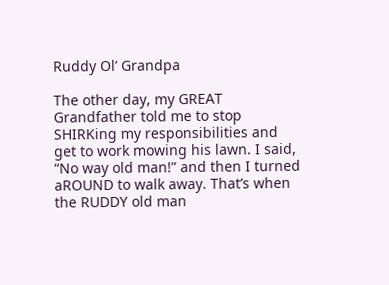Ruddy Ol’ Grandpa

The other day, my GREAT Grandfather told me to stop SHIRKing my responsibilities and get to work mowing his lawn. I said, “No way old man!” and then I turned aROUND to walk away. That’s when the RUDDY old man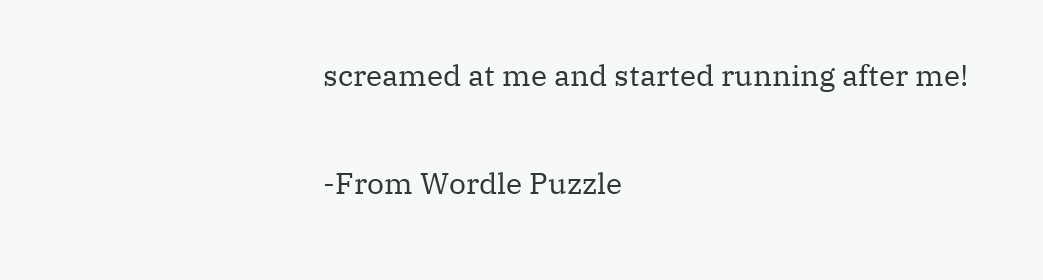screamed at me and started running after me!

-From Wordle Puzzle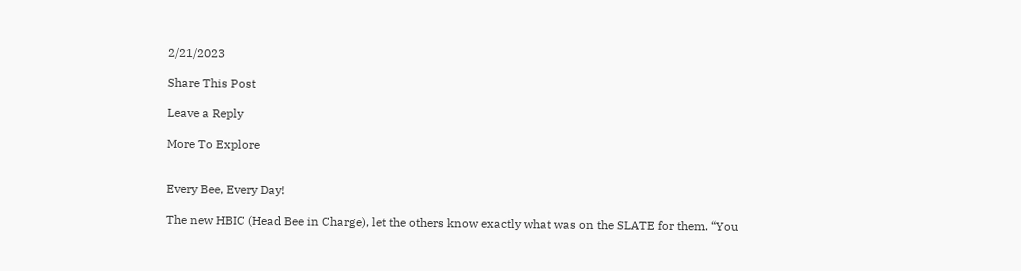2/21/2023

Share This Post

Leave a Reply

More To Explore


Every Bee, Every Day!

The new HBIC (Head Bee in Charge), let the others know exactly what was on the SLATE for them. “You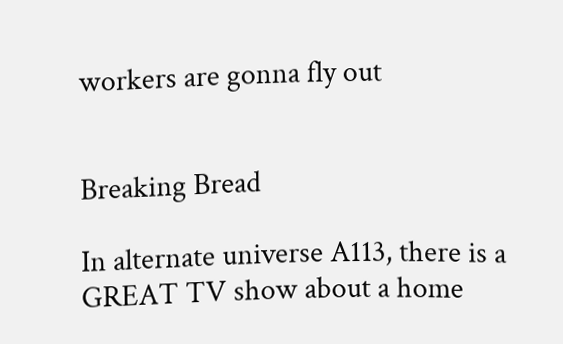workers are gonna fly out


Breaking Bread

In alternate universe A113, there is a GREAT TV show about a home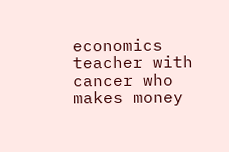economics teacher with cancer who makes money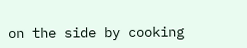on the side by cooking